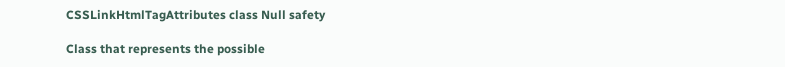CSSLinkHtmlTagAttributes class Null safety

Class that represents the possible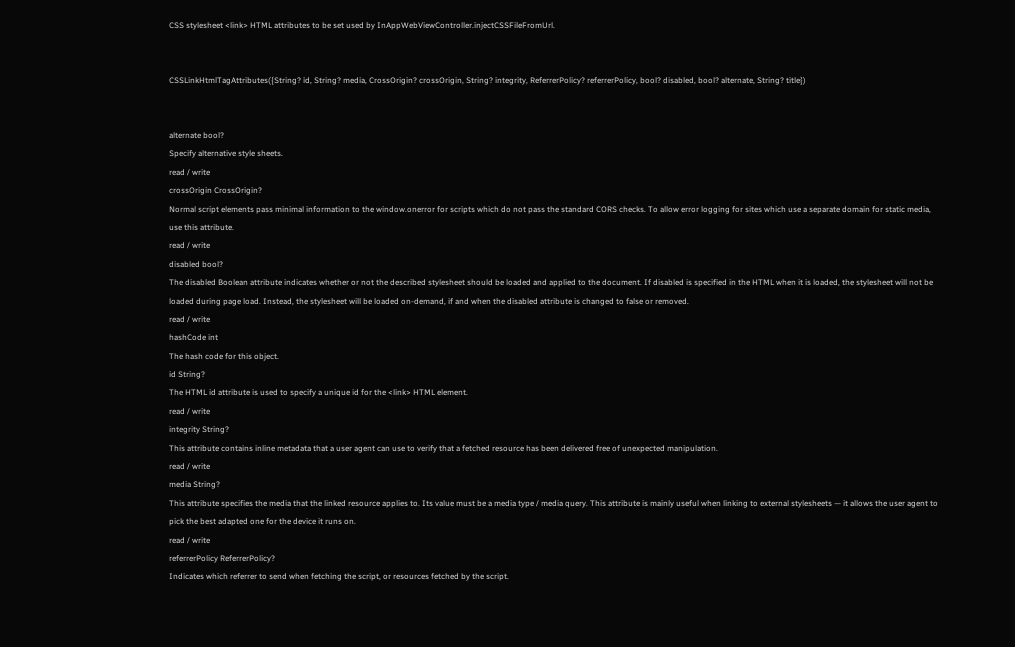CSS stylesheet <link> HTML attributes to be set used by InAppWebViewController.injectCSSFileFromUrl.


CSSLinkHtmlTagAttributes({String? id, String? media, CrossOrigin? crossOrigin, String? integrity, ReferrerPolicy? referrerPolicy, bool? disabled, bool? alternate, String? title})


alternate bool?
Specify alternative style sheets.
read / write
crossOrigin CrossOrigin?
Normal script elements pass minimal information to the window.onerror for scripts which do not pass the standard CORS checks. To allow error logging for sites which use a separate domain for static media, use this attribute.
read / write
disabled bool?
The disabled Boolean attribute indicates whether or not the described stylesheet should be loaded and applied to the document. If disabled is specified in the HTML when it is loaded, the stylesheet will not be loaded during page load. Instead, the stylesheet will be loaded on-demand, if and when the disabled attribute is changed to false or removed.
read / write
hashCode int
The hash code for this object.
id String?
The HTML id attribute is used to specify a unique id for the <link> HTML element.
read / write
integrity String?
This attribute contains inline metadata that a user agent can use to verify that a fetched resource has been delivered free of unexpected manipulation.
read / write
media String?
This attribute specifies the media that the linked resource applies to. Its value must be a media type / media query. This attribute is mainly useful when linking to external stylesheets — it allows the user agent to pick the best adapted one for the device it runs on.
read / write
referrerPolicy ReferrerPolicy?
Indicates which referrer to send when fetching the script, or resources fetched by the script.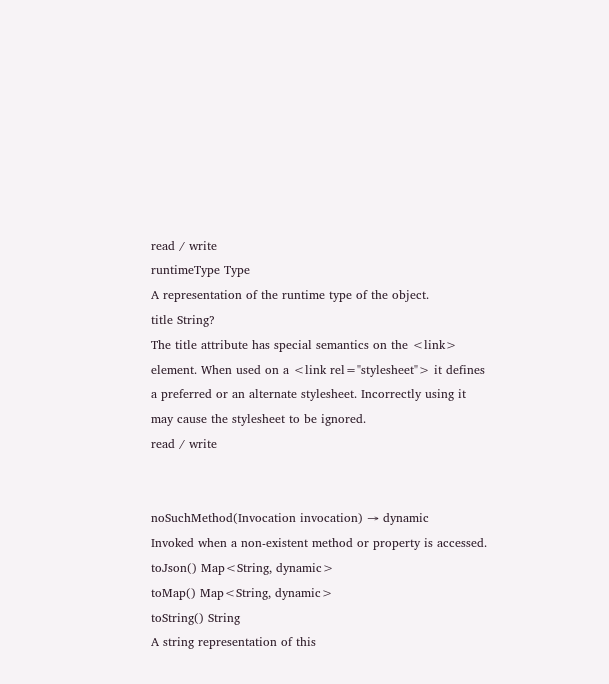read / write
runtimeType Type
A representation of the runtime type of the object.
title String?
The title attribute has special semantics on the <link> element. When used on a <link rel="stylesheet"> it defines a preferred or an alternate stylesheet. Incorrectly using it may cause the stylesheet to be ignored.
read / write


noSuchMethod(Invocation invocation) → dynamic
Invoked when a non-existent method or property is accessed.
toJson() Map<String, dynamic>
toMap() Map<String, dynamic>
toString() String
A string representation of this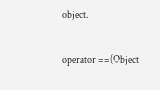object.


operator ==(Object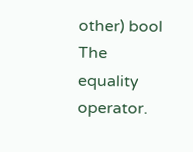other) bool
The equality operator.